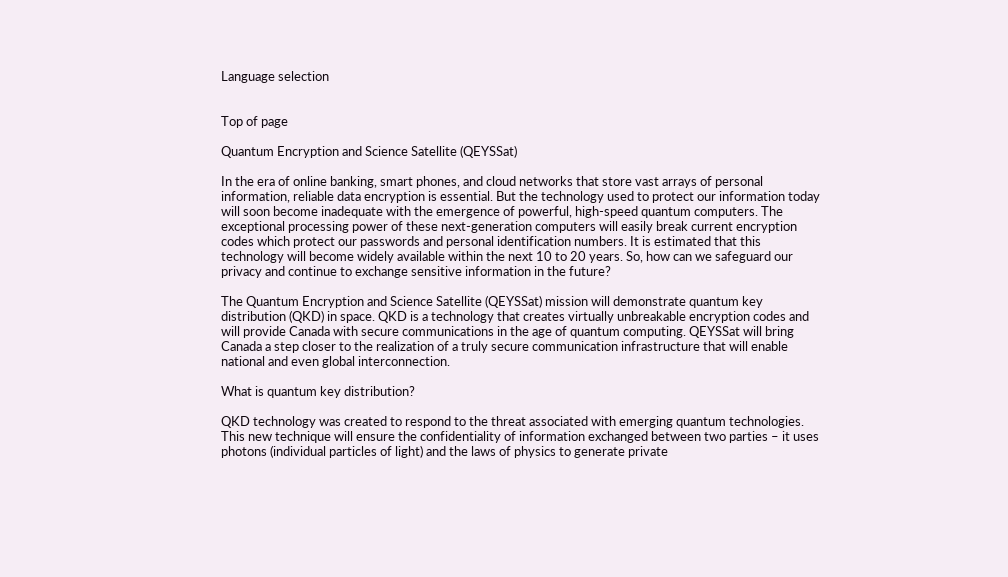Language selection


Top of page

Quantum Encryption and Science Satellite (QEYSSat)

In the era of online banking, smart phones, and cloud networks that store vast arrays of personal information, reliable data encryption is essential. But the technology used to protect our information today will soon become inadequate with the emergence of powerful, high-speed quantum computers. The exceptional processing power of these next-generation computers will easily break current encryption codes which protect our passwords and personal identification numbers. It is estimated that this technology will become widely available within the next 10 to 20 years. So, how can we safeguard our privacy and continue to exchange sensitive information in the future?

The Quantum Encryption and Science Satellite (QEYSSat) mission will demonstrate quantum key distribution (QKD) in space. QKD is a technology that creates virtually unbreakable encryption codes and will provide Canada with secure communications in the age of quantum computing. QEYSSat will bring Canada a step closer to the realization of a truly secure communication infrastructure that will enable national and even global interconnection.

What is quantum key distribution?

QKD technology was created to respond to the threat associated with emerging quantum technologies. This new technique will ensure the confidentiality of information exchanged between two parties – it uses photons (individual particles of light) and the laws of physics to generate private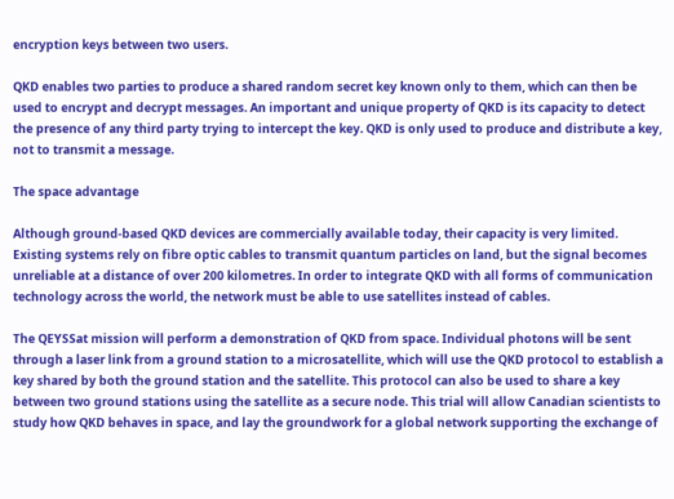encryption keys between two users.

QKD enables two parties to produce a shared random secret key known only to them, which can then be used to encrypt and decrypt messages. An important and unique property of QKD is its capacity to detect the presence of any third party trying to intercept the key. QKD is only used to produce and distribute a key, not to transmit a message.

The space advantage

Although ground-based QKD devices are commercially available today, their capacity is very limited. Existing systems rely on fibre optic cables to transmit quantum particles on land, but the signal becomes unreliable at a distance of over 200 kilometres. In order to integrate QKD with all forms of communication technology across the world, the network must be able to use satellites instead of cables.

The QEYSSat mission will perform a demonstration of QKD from space. Individual photons will be sent through a laser link from a ground station to a microsatellite, which will use the QKD protocol to establish a key shared by both the ground station and the satellite. This protocol can also be used to share a key between two ground stations using the satellite as a secure node. This trial will allow Canadian scientists to study how QKD behaves in space, and lay the groundwork for a global network supporting the exchange of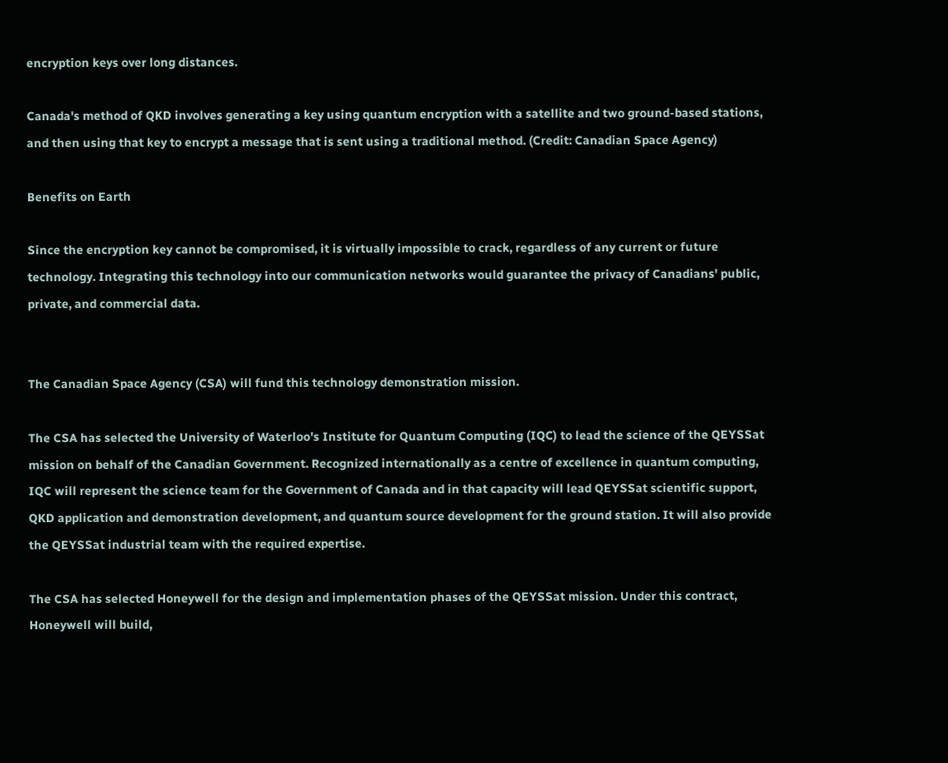encryption keys over long distances.

Canada's method of QKD involves generating a key using quantum encryption with a satellite and two ground-based stations, and then using that key to encrypt a message that is sent using a traditional method. (Credit: Canadian Space Agency)

Benefits on Earth

Since the encryption key cannot be compromised, it is virtually impossible to crack, regardless of any current or future technology. Integrating this technology into our communication networks would guarantee the privacy of Canadians' public, private, and commercial data.


The Canadian Space Agency (CSA) will fund this technology demonstration mission.

The CSA has selected the University of Waterloo's Institute for Quantum Computing (IQC) to lead the science of the QEYSSat mission on behalf of the Canadian Government. Recognized internationally as a centre of excellence in quantum computing, IQC will represent the science team for the Government of Canada and in that capacity will lead QEYSSat scientific support, QKD application and demonstration development, and quantum source development for the ground station. It will also provide the QEYSSat industrial team with the required expertise.

The CSA has selected Honeywell for the design and implementation phases of the QEYSSat mission. Under this contract, Honeywell will build,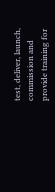test, deliver, launch, commission and provide training for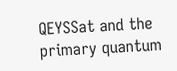QEYSSat and the primary quantum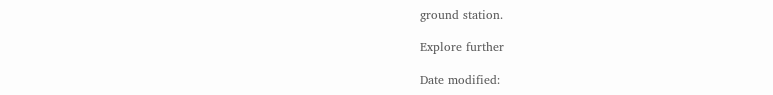ground station.

Explore further

Date modified: